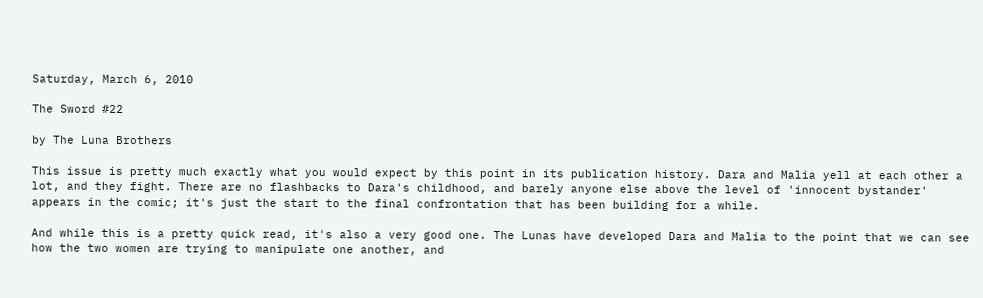Saturday, March 6, 2010

The Sword #22

by The Luna Brothers

This issue is pretty much exactly what you would expect by this point in its publication history. Dara and Malia yell at each other a lot, and they fight. There are no flashbacks to Dara's childhood, and barely anyone else above the level of 'innocent bystander' appears in the comic; it's just the start to the final confrontation that has been building for a while.

And while this is a pretty quick read, it's also a very good one. The Lunas have developed Dara and Malia to the point that we can see how the two women are trying to manipulate one another, and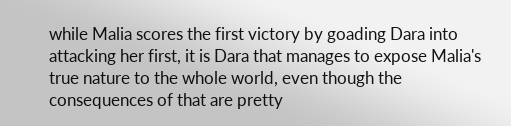while Malia scores the first victory by goading Dara into attacking her first, it is Dara that manages to expose Malia's true nature to the whole world, even though the consequences of that are pretty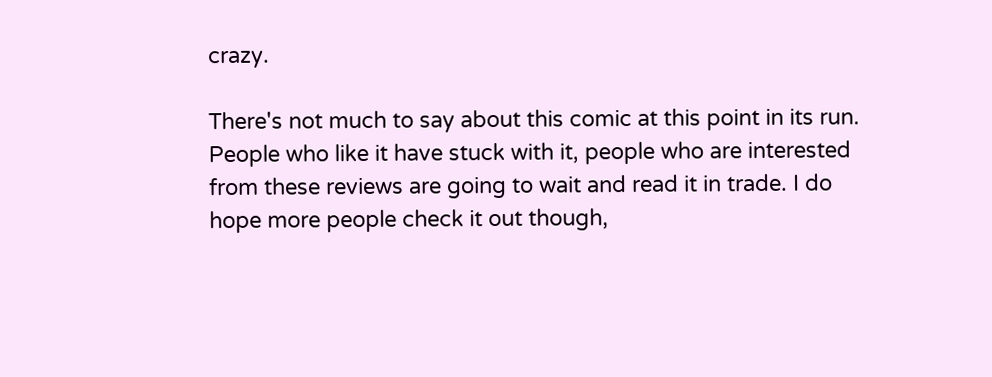crazy.

There's not much to say about this comic at this point in its run. People who like it have stuck with it, people who are interested from these reviews are going to wait and read it in trade. I do hope more people check it out though,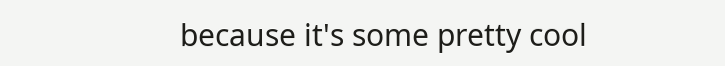because it's some pretty cool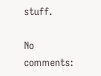stuff.

No comments: